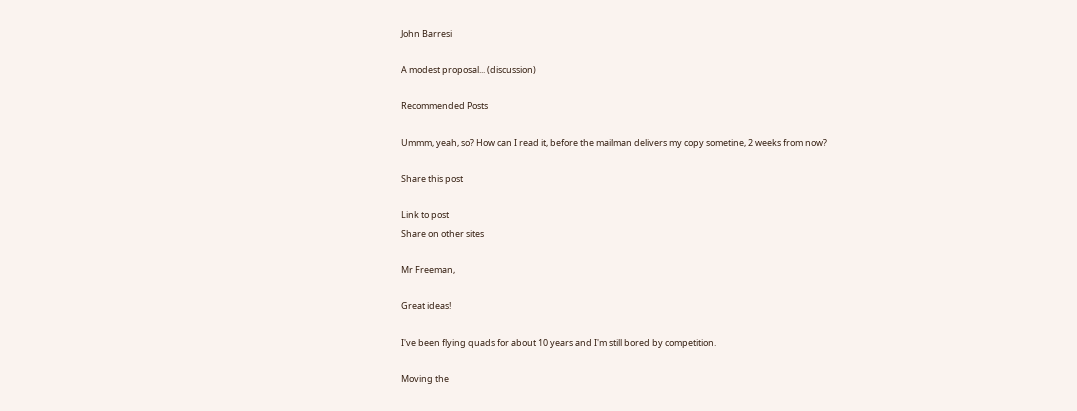John Barresi

A modest proposal... (discussion)

Recommended Posts

Ummm, yeah, so? How can I read it, before the mailman delivers my copy sometine, 2 weeks from now?

Share this post

Link to post
Share on other sites

Mr Freeman,

Great ideas!

I've been flying quads for about 10 years and I'm still bored by competition.

Moving the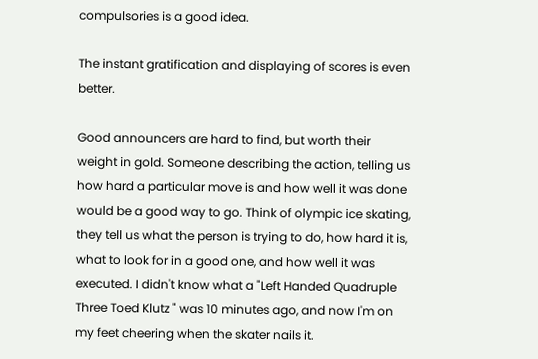compulsories is a good idea.

The instant gratification and displaying of scores is even better.

Good announcers are hard to find, but worth their weight in gold. Someone describing the action, telling us how hard a particular move is and how well it was done would be a good way to go. Think of olympic ice skating, they tell us what the person is trying to do, how hard it is, what to look for in a good one, and how well it was executed. I didn't know what a "Left Handed Quadruple Three Toed Klutz " was 10 minutes ago, and now I'm on my feet cheering when the skater nails it.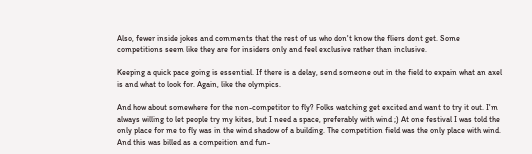Also, fewer inside jokes and comments that the rest of us who don't know the fliers dont get. Some competitions seem like they are for insiders only and feel exclusive rather than inclusive.

Keeping a quick pace going is essential. If there is a delay, send someone out in the field to expain what an axel is and what to look for. Again, like the olympics.

And how about somewhere for the non-competitor to fly? Folks watching get excited and want to try it out. I'm always willing to let people try my kites, but I need a space, preferably with wind ;) At one festival I was told the only place for me to fly was in the wind shadow of a building. The competition field was the only place with wind. And this was billed as a compeition and fun-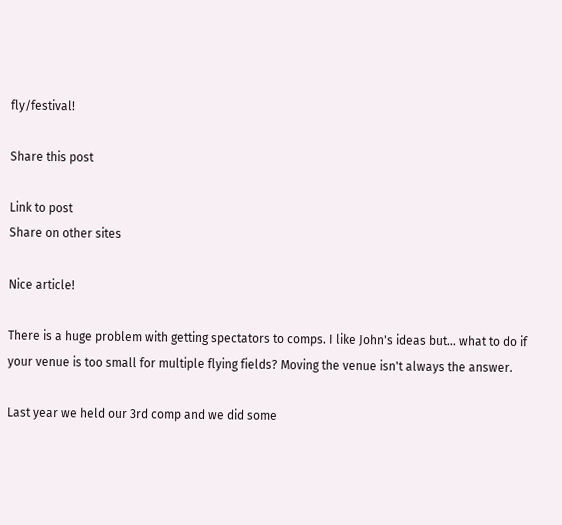fly/festival!

Share this post

Link to post
Share on other sites

Nice article!

There is a huge problem with getting spectators to comps. I like John's ideas but... what to do if your venue is too small for multiple flying fields? Moving the venue isn't always the answer.

Last year we held our 3rd comp and we did some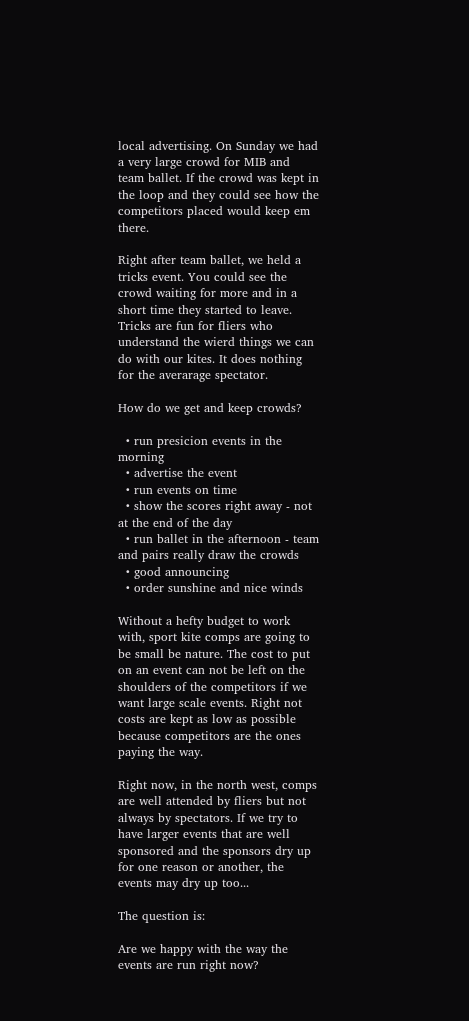local advertising. On Sunday we had a very large crowd for MIB and team ballet. If the crowd was kept in the loop and they could see how the competitors placed would keep em there.

Right after team ballet, we held a tricks event. You could see the crowd waiting for more and in a short time they started to leave. Tricks are fun for fliers who understand the wierd things we can do with our kites. It does nothing for the averarage spectator.

How do we get and keep crowds?

  • run presicion events in the morning
  • advertise the event
  • run events on time
  • show the scores right away - not at the end of the day
  • run ballet in the afternoon - team and pairs really draw the crowds
  • good announcing
  • order sunshine and nice winds

Without a hefty budget to work with, sport kite comps are going to be small be nature. The cost to put on an event can not be left on the shoulders of the competitors if we want large scale events. Right not costs are kept as low as possible because competitors are the ones paying the way.

Right now, in the north west, comps are well attended by fliers but not always by spectators. If we try to have larger events that are well sponsored and the sponsors dry up for one reason or another, the events may dry up too...

The question is:

Are we happy with the way the events are run right now?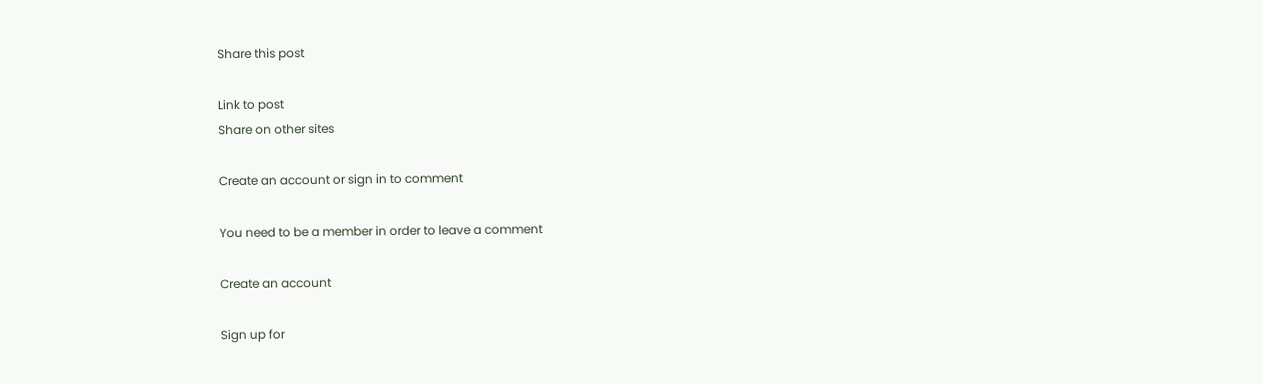Share this post

Link to post
Share on other sites

Create an account or sign in to comment

You need to be a member in order to leave a comment

Create an account

Sign up for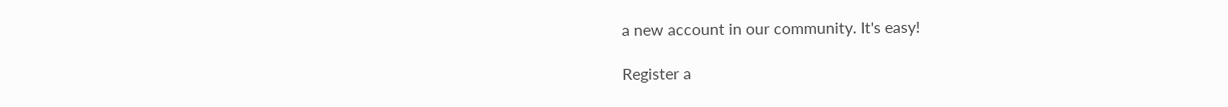a new account in our community. It's easy!

Register a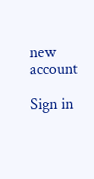new account

Sign in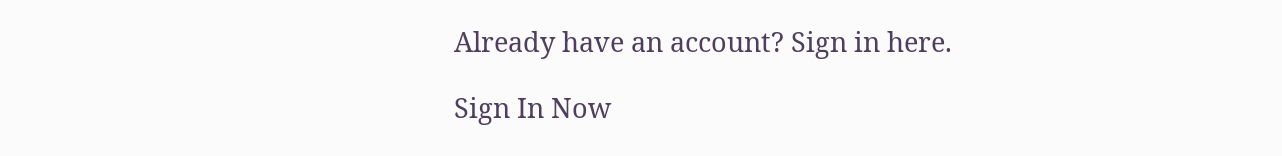Already have an account? Sign in here.

Sign In Now